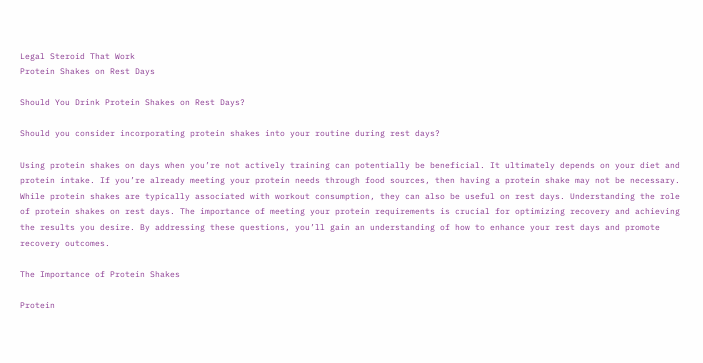Legal Steroid That Work
Protein Shakes on Rest Days

Should You Drink Protein Shakes on Rest Days?

Should you consider incorporating protein shakes into your routine during rest days?

Using protein shakes on days when you’re not actively training can potentially be beneficial. It ultimately depends on your diet and protein intake. If you’re already meeting your protein needs through food sources, then having a protein shake may not be necessary. While protein shakes are typically associated with workout consumption, they can also be useful on rest days. Understanding the role of protein shakes on rest days. The importance of meeting your protein requirements is crucial for optimizing recovery and achieving the results you desire. By addressing these questions, you’ll gain an understanding of how to enhance your rest days and promote recovery outcomes.

The Importance of Protein Shakes

Protein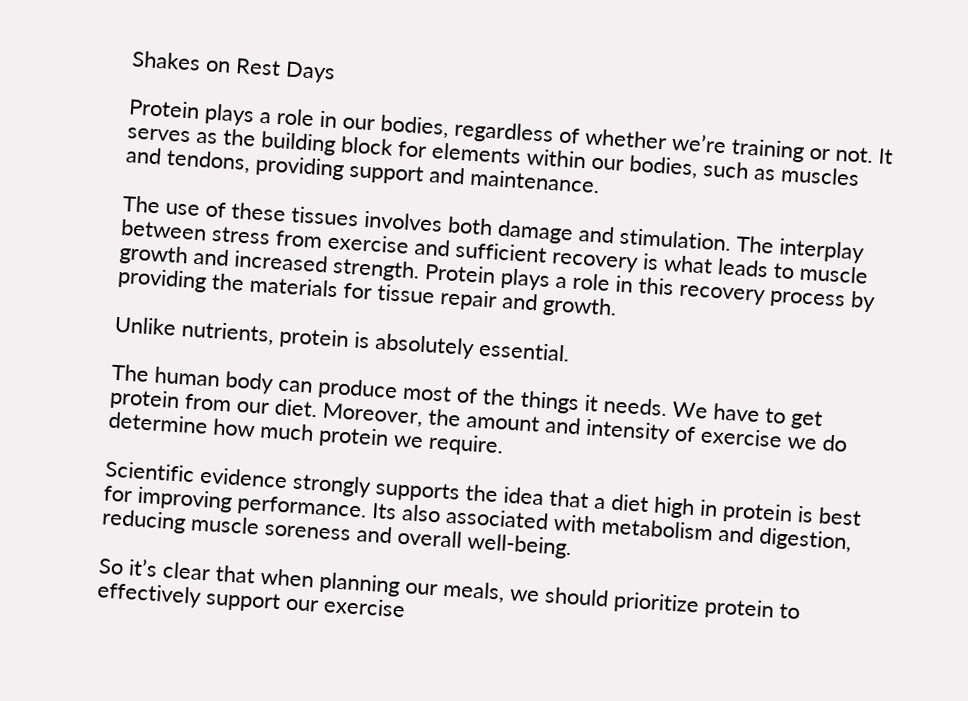Shakes on Rest Days

Protein plays a role in our bodies, regardless of whether we’re training or not. It serves as the building block for elements within our bodies, such as muscles and tendons, providing support and maintenance.

The use of these tissues involves both damage and stimulation. The interplay between stress from exercise and sufficient recovery is what leads to muscle growth and increased strength. Protein plays a role in this recovery process by providing the materials for tissue repair and growth.

Unlike nutrients, protein is absolutely essential.

The human body can produce most of the things it needs. We have to get protein from our diet. Moreover, the amount and intensity of exercise we do determine how much protein we require.

Scientific evidence strongly supports the idea that a diet high in protein is best for improving performance. Its also associated with metabolism and digestion, reducing muscle soreness and overall well-being.

So it’s clear that when planning our meals, we should prioritize protein to effectively support our exercise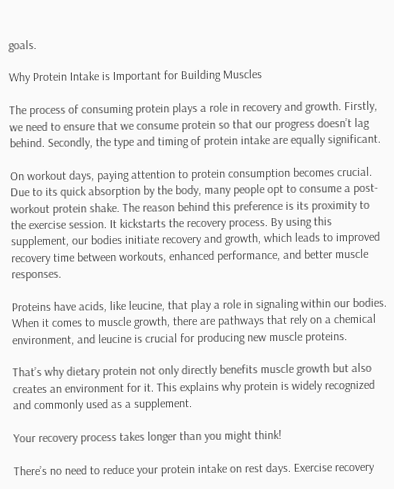goals.

Why Protein Intake is Important for Building Muscles

The process of consuming protein plays a role in recovery and growth. Firstly, we need to ensure that we consume protein so that our progress doesn’t lag behind. Secondly, the type and timing of protein intake are equally significant.

On workout days, paying attention to protein consumption becomes crucial. Due to its quick absorption by the body, many people opt to consume a post-workout protein shake. The reason behind this preference is its proximity to the exercise session. It kickstarts the recovery process. By using this supplement, our bodies initiate recovery and growth, which leads to improved recovery time between workouts, enhanced performance, and better muscle responses.

Proteins have acids, like leucine, that play a role in signaling within our bodies. When it comes to muscle growth, there are pathways that rely on a chemical environment, and leucine is crucial for producing new muscle proteins.

That’s why dietary protein not only directly benefits muscle growth but also creates an environment for it. This explains why protein is widely recognized and commonly used as a supplement.

Your recovery process takes longer than you might think!

There’s no need to reduce your protein intake on rest days. Exercise recovery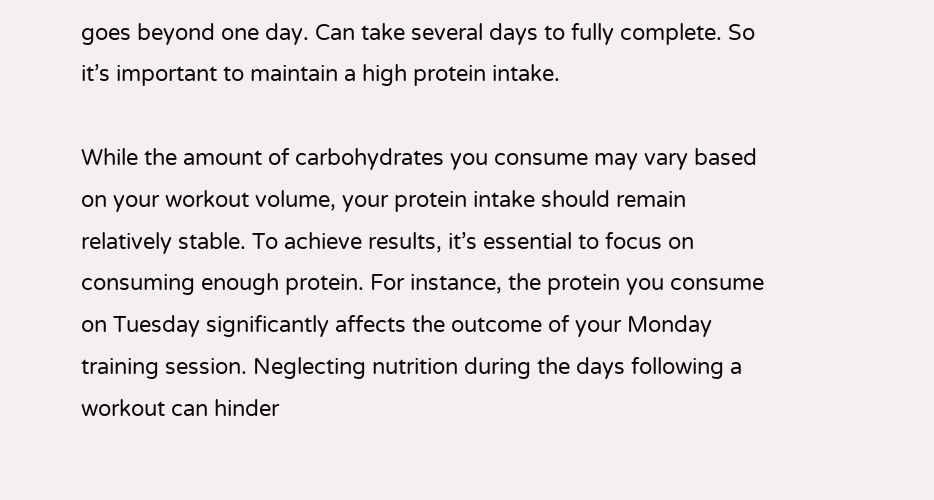goes beyond one day. Can take several days to fully complete. So it’s important to maintain a high protein intake.

While the amount of carbohydrates you consume may vary based on your workout volume, your protein intake should remain relatively stable. To achieve results, it’s essential to focus on consuming enough protein. For instance, the protein you consume on Tuesday significantly affects the outcome of your Monday training session. Neglecting nutrition during the days following a workout can hinder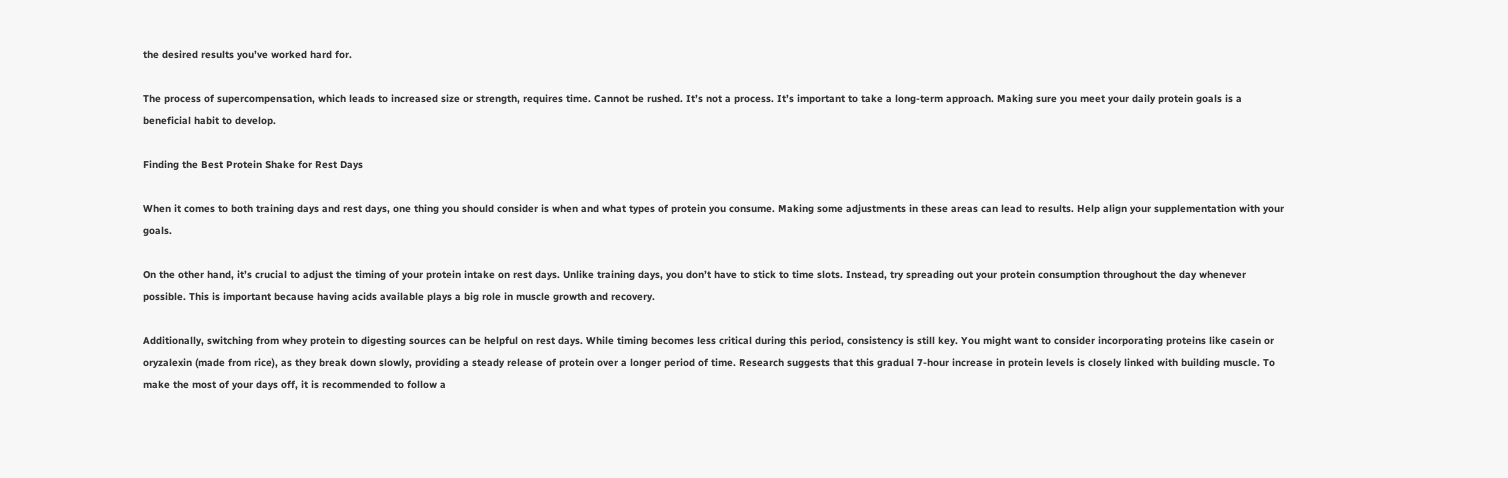the desired results you’ve worked hard for.

The process of supercompensation, which leads to increased size or strength, requires time. Cannot be rushed. It’s not a process. It’s important to take a long-term approach. Making sure you meet your daily protein goals is a beneficial habit to develop.

Finding the Best Protein Shake for Rest Days

When it comes to both training days and rest days, one thing you should consider is when and what types of protein you consume. Making some adjustments in these areas can lead to results. Help align your supplementation with your goals.

On the other hand, it’s crucial to adjust the timing of your protein intake on rest days. Unlike training days, you don’t have to stick to time slots. Instead, try spreading out your protein consumption throughout the day whenever possible. This is important because having acids available plays a big role in muscle growth and recovery.

Additionally, switching from whey protein to digesting sources can be helpful on rest days. While timing becomes less critical during this period, consistency is still key. You might want to consider incorporating proteins like casein or oryzalexin (made from rice), as they break down slowly, providing a steady release of protein over a longer period of time. Research suggests that this gradual 7-hour increase in protein levels is closely linked with building muscle. To make the most of your days off, it is recommended to follow a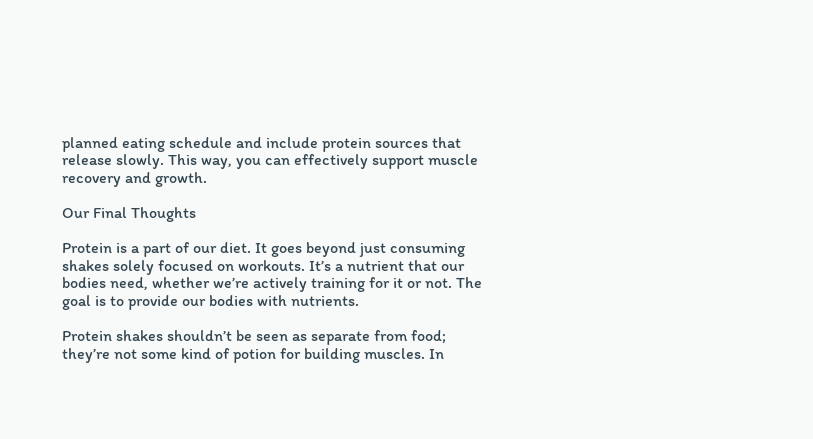planned eating schedule and include protein sources that release slowly. This way, you can effectively support muscle recovery and growth.

Our Final Thoughts

Protein is a part of our diet. It goes beyond just consuming shakes solely focused on workouts. It’s a nutrient that our bodies need, whether we’re actively training for it or not. The goal is to provide our bodies with nutrients.

Protein shakes shouldn’t be seen as separate from food; they’re not some kind of potion for building muscles. In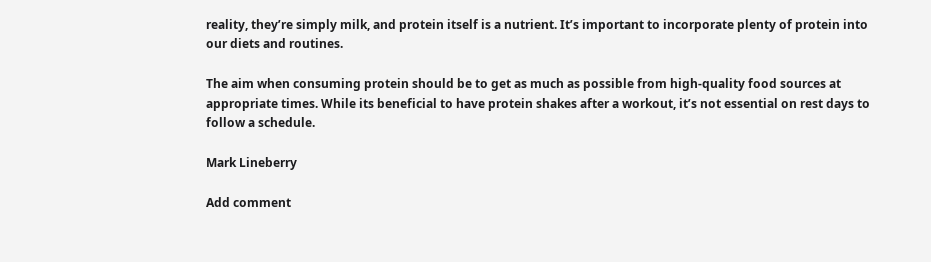reality, they’re simply milk, and protein itself is a nutrient. It’s important to incorporate plenty of protein into our diets and routines.

The aim when consuming protein should be to get as much as possible from high-quality food sources at appropriate times. While its beneficial to have protein shakes after a workout, it’s not essential on rest days to follow a schedule.

Mark Lineberry

Add comment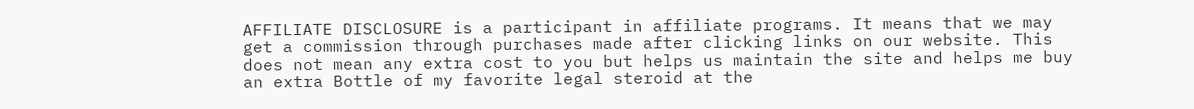AFFILIATE DISCLOSURE is a participant in affiliate programs. It means that we may get a commission through purchases made after clicking links on our website. This does not mean any extra cost to you but helps us maintain the site and helps me buy an extra Bottle of my favorite legal steroid at the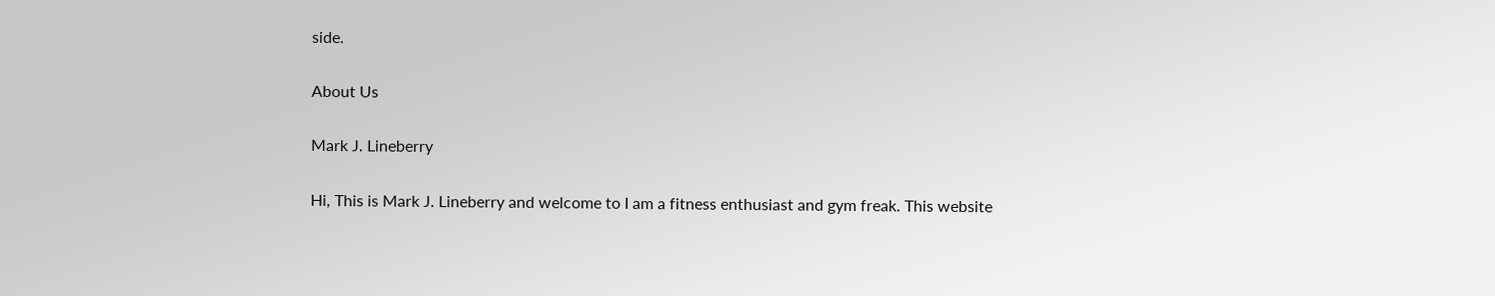side.

About Us

Mark J. Lineberry

Hi, This is Mark J. Lineberry and welcome to I am a fitness enthusiast and gym freak. This website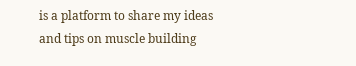is a platform to share my ideas and tips on muscle building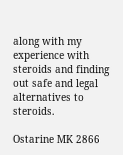along with my experience with steroids and finding out safe and legal alternatives to steroids.

Ostarine MK 2866